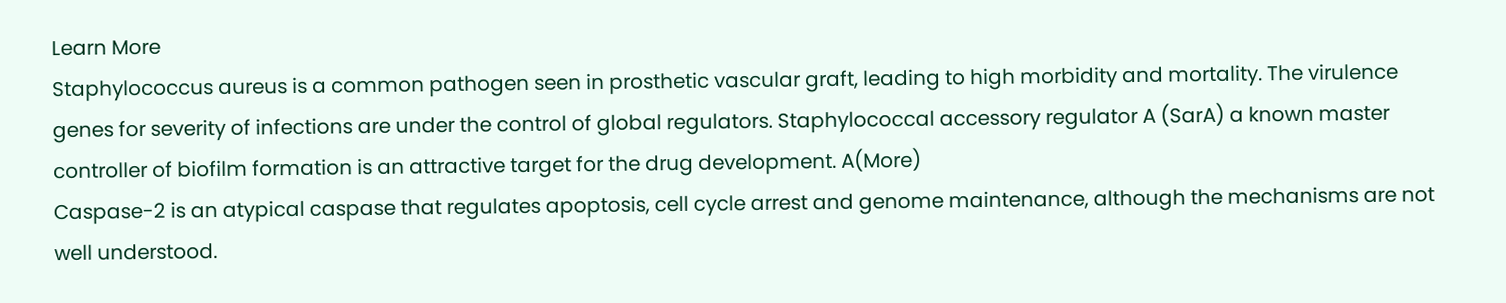Learn More
Staphylococcus aureus is a common pathogen seen in prosthetic vascular graft, leading to high morbidity and mortality. The virulence genes for severity of infections are under the control of global regulators. Staphylococcal accessory regulator A (SarA) a known master controller of biofilm formation is an attractive target for the drug development. A(More)
Caspase-2 is an atypical caspase that regulates apoptosis, cell cycle arrest and genome maintenance, although the mechanisms are not well understood.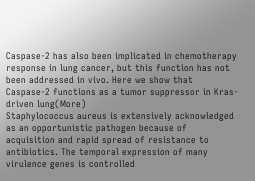Caspase-2 has also been implicated in chemotherapy response in lung cancer, but this function has not been addressed in vivo. Here we show that Caspase-2 functions as a tumor suppressor in Kras-driven lung(More)
Staphylococcus aureus is extensively acknowledged as an opportunistic pathogen because of acquisition and rapid spread of resistance to antibiotics. The temporal expression of many virulence genes is controlled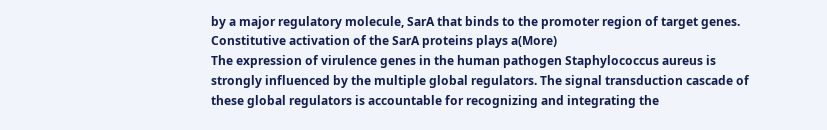by a major regulatory molecule, SarA that binds to the promoter region of target genes. Constitutive activation of the SarA proteins plays a(More)
The expression of virulence genes in the human pathogen Staphylococcus aureus is strongly influenced by the multiple global regulators. The signal transduction cascade of these global regulators is accountable for recognizing and integrating the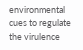environmental cues to regulate the virulence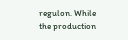regulon. While the production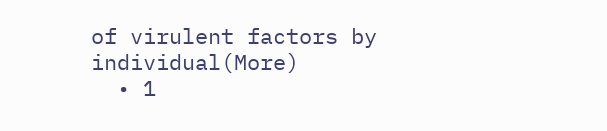of virulent factors by individual(More)
  • 1